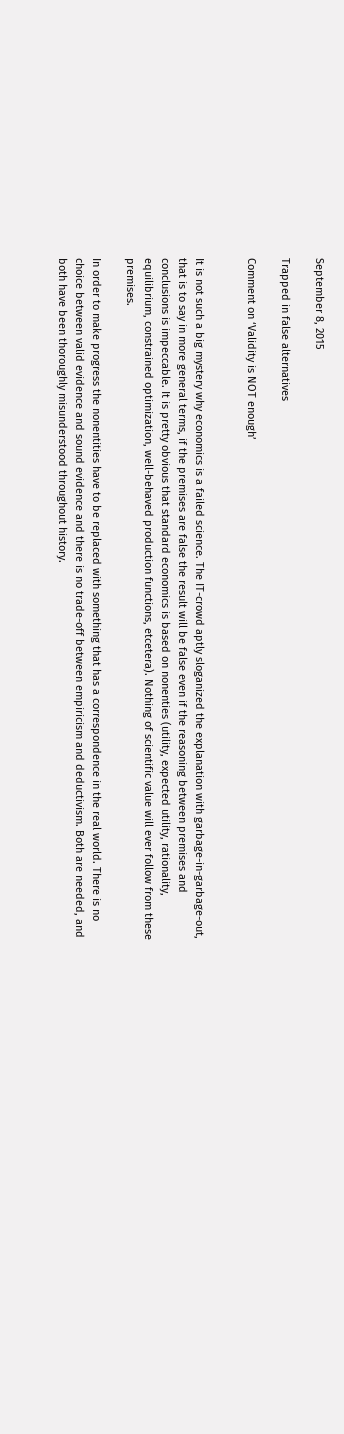September 8, 2015

Trapped in false alternatives

Comment on ‘Validity is NOT enough’


It is not such a big mystery why economics is a failed science. The IT-crowd aptly sloganized the explanation with garbage-in-garbage-out, that is to say in more general terms, if the premises are false the result will be false even if the reasoning between premises and conclusions is impeccable. It is pretty obvious that standard economics is based on nonenties (utility, expected utility, rationality, equilibrium, constrained optimization, well-behaved production functions, etcetera). Nothing of scientific value will ever follow from these premises.

In order to make progress the nonentities have to be replaced with something that has a correspondence in the real world. There is no choice between valid evidence and sound evidence and there is no trade-off between empiricism and deductivism. Both are needed, and both have been thoroughly misunderstood throughout history.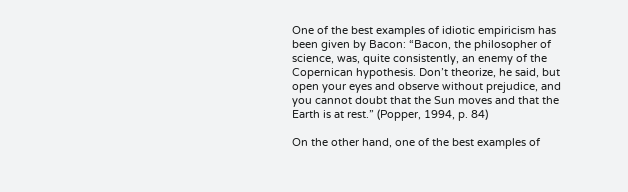One of the best examples of idiotic empiricism has been given by Bacon: “Bacon, the philosopher of science, was, quite consistently, an enemy of the Copernican hypothesis. Don’t theorize, he said, but open your eyes and observe without prejudice, and you cannot doubt that the Sun moves and that the Earth is at rest.” (Popper, 1994, p. 84)

On the other hand, one of the best examples of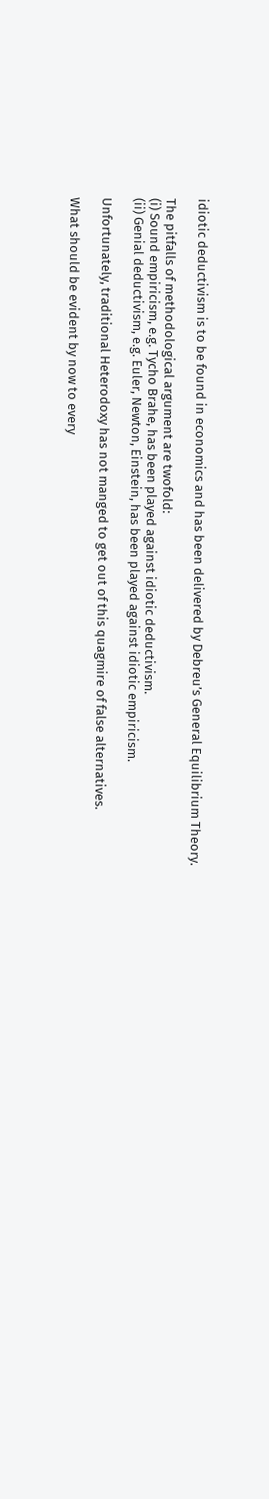idiotic deductivism is to be found in economics and has been delivered by Debreu’s General Equilibrium Theory.

The pitfalls of methodological argument are twofold:
(i) Sound empiricism, e.g. Tycho Brahe, has been played against idiotic deductivism.
(ii) Genial deductivism, e.g. Euler, Newton, Einstein, has been played against idiotic empiricism.

Unfortunately, traditional Heterodoxy has not manged to get out of this quagmire of false alternatives.

What should be evident by now to every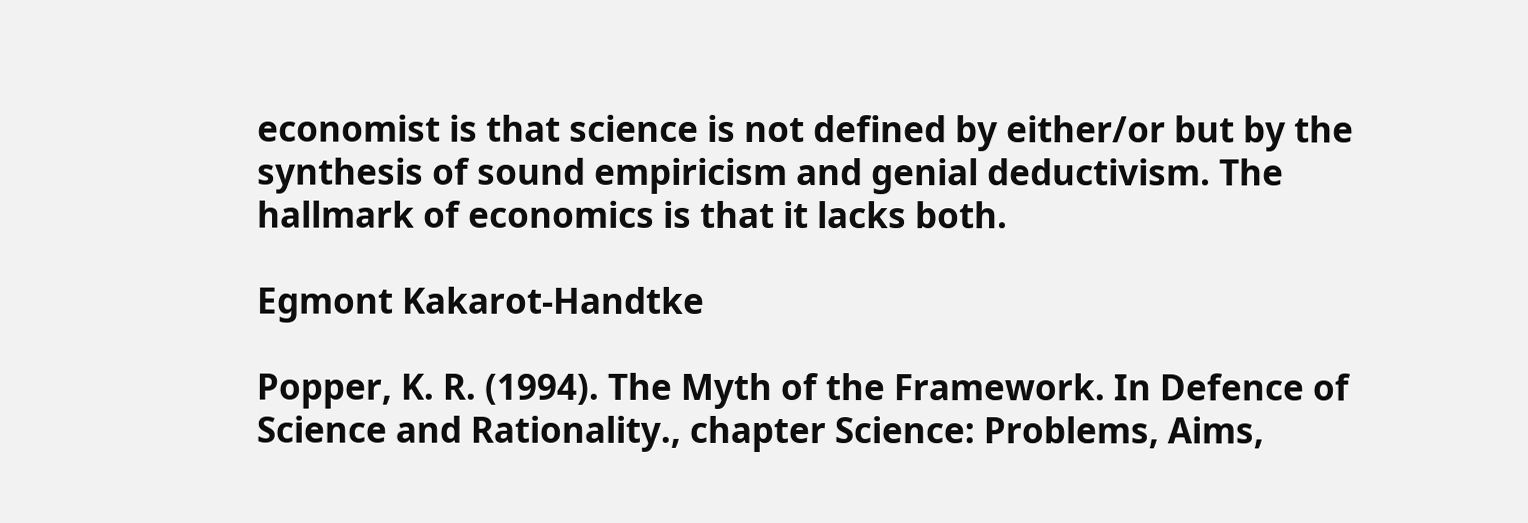economist is that science is not defined by either/or but by the synthesis of sound empiricism and genial deductivism. The hallmark of economics is that it lacks both.

Egmont Kakarot-Handtke

Popper, K. R. (1994). The Myth of the Framework. In Defence of Science and Rationality., chapter Science: Problems, Aims,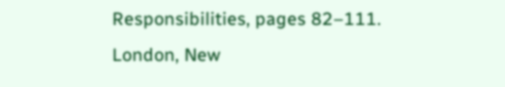Responsibilities, pages 82–111. London, New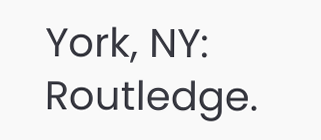York, NY: Routledge.